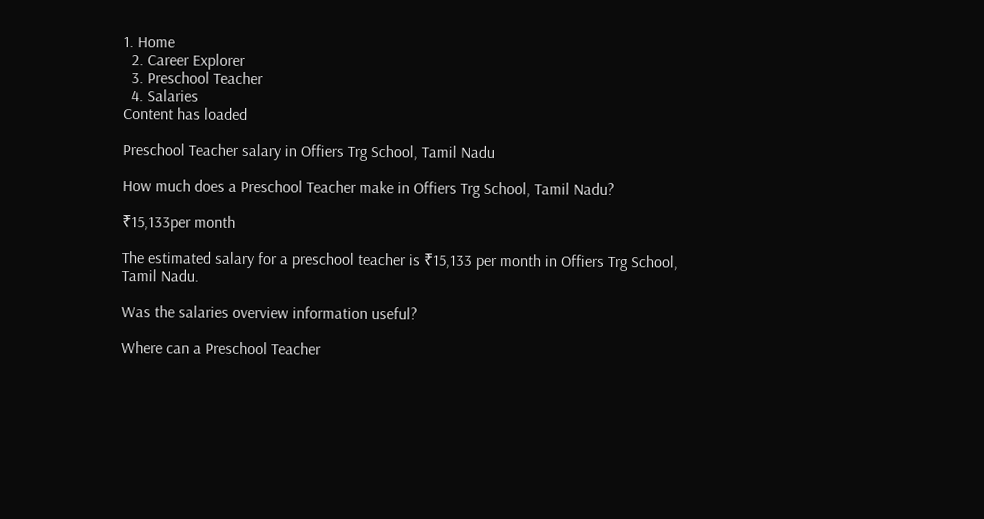1. Home
  2. Career Explorer
  3. Preschool Teacher
  4. Salaries
Content has loaded

Preschool Teacher salary in Offiers Trg School, Tamil Nadu

How much does a Preschool Teacher make in Offiers Trg School, Tamil Nadu?

₹15,133per month

The estimated salary for a preschool teacher is ₹15,133 per month in Offiers Trg School, Tamil Nadu.

Was the salaries overview information useful?

Where can a Preschool Teacher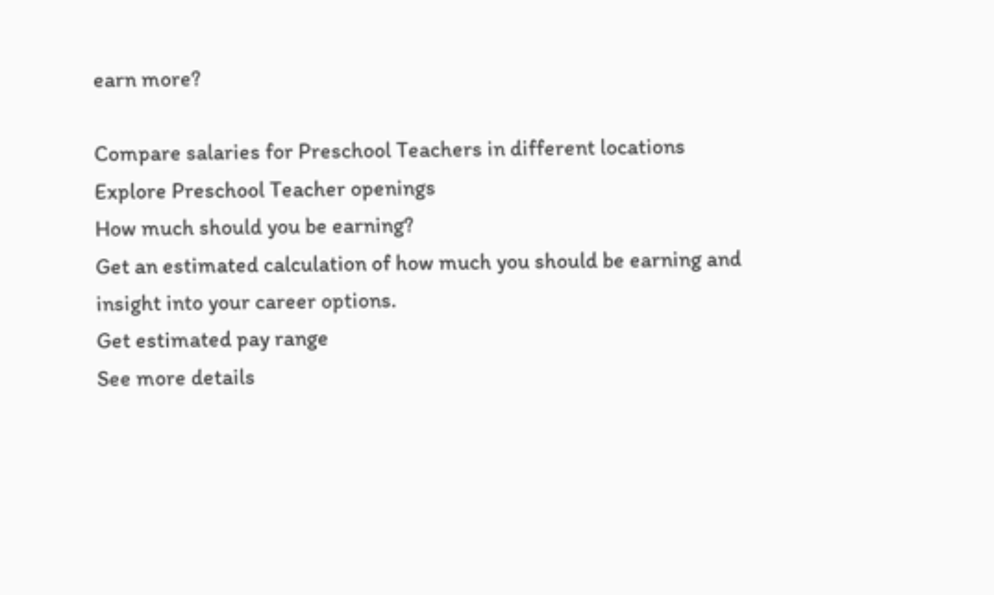earn more?

Compare salaries for Preschool Teachers in different locations
Explore Preschool Teacher openings
How much should you be earning?
Get an estimated calculation of how much you should be earning and insight into your career options.
Get estimated pay range
See more details